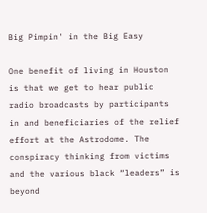Big Pimpin' in the Big Easy

One benefit of living in Houston is that we get to hear public radio broadcasts by participants in and beneficiaries of the relief effort at the Astrodome. The conspiracy thinking from victims and the various black “leaders” is beyond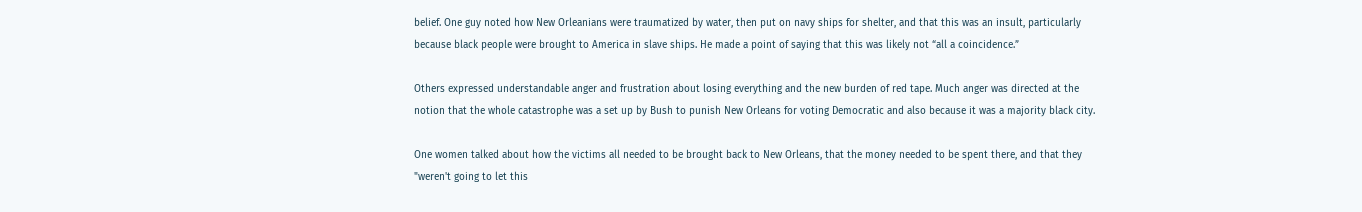belief. One guy noted how New Orleanians were traumatized by water, then put on navy ships for shelter, and that this was an insult, particularly because black people were brought to America in slave ships. He made a point of saying that this was likely not “all a coincidence.”

Others expressed understandable anger and frustration about losing everything and the new burden of red tape. Much anger was directed at the notion that the whole catastrophe was a set up by Bush to punish New Orleans for voting Democratic and also because it was a majority black city.

One women talked about how the victims all needed to be brought back to New Orleans, that the money needed to be spent there, and that they "weren't going to let this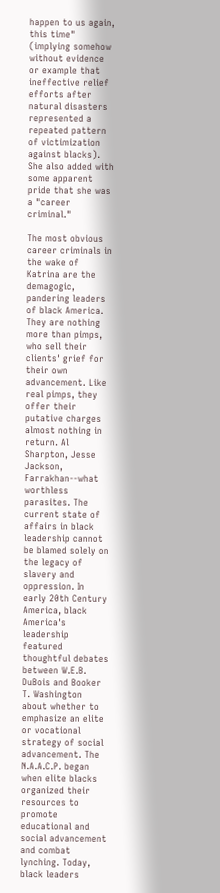happen to us again, this time" (implying somehow without evidence or example that ineffective relief efforts after natural disasters represented a repeated pattern of victimization against blacks). She also added with some apparent pride that she was a "career criminal."

The most obvious career criminals in the wake of Katrina are the demagogic, pandering leaders of black America. They are nothing more than pimps, who sell their clients' grief for their own advancement. Like real pimps, they offer their putative charges almost nothing in return. Al Sharpton, Jesse Jackson, Farrakhan--what worthless parasites. The current state of affairs in black leadership cannot be blamed solely on the legacy of slavery and oppression. In early 20th Century America, black America's leadership featured thoughtful debates between W.E.B. DuBois and Booker T. Washington about whether to emphasize an elite or vocational strategy of social advancement. The N.A.A.C.P. began when elite blacks organized their resources to promote educational and social advancement and combat lynching. Today, black leaders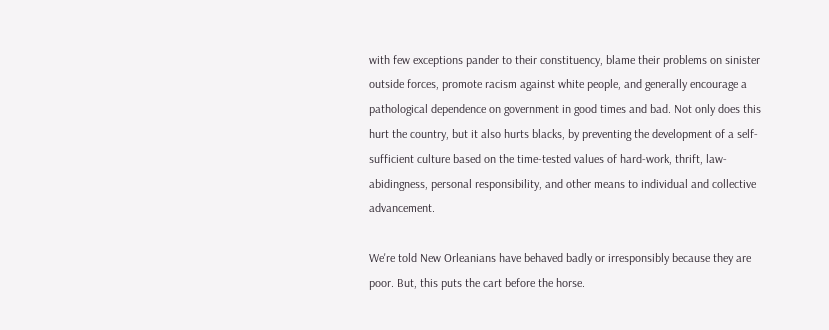with few exceptions pander to their constituency, blame their problems on sinister outside forces, promote racism against white people, and generally encourage a pathological dependence on government in good times and bad. Not only does this hurt the country, but it also hurts blacks, by preventing the development of a self-sufficient culture based on the time-tested values of hard-work, thrift, law-abidingness, personal responsibility, and other means to individual and collective advancement.

We're told New Orleanians have behaved badly or irresponsibly because they are poor. But, this puts the cart before the horse.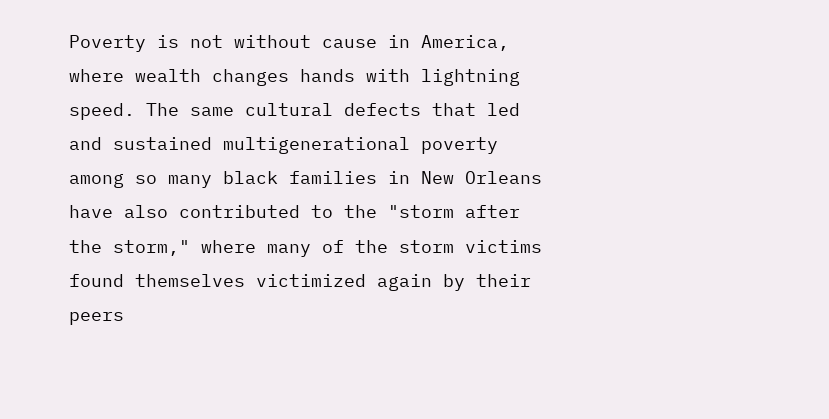Poverty is not without cause in America, where wealth changes hands with lightning speed. The same cultural defects that led and sustained multigenerational poverty among so many black families in New Orleans have also contributed to the "storm after the storm," where many of the storm victims found themselves victimized again by their peers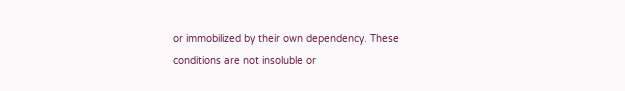or immobilized by their own dependency. These conditions are not insoluble or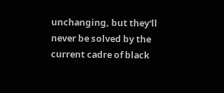unchanging, but they'll never be solved by the current cadre of black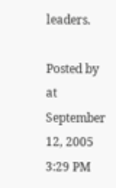leaders.

Posted by at September 12, 2005 3:29 PM